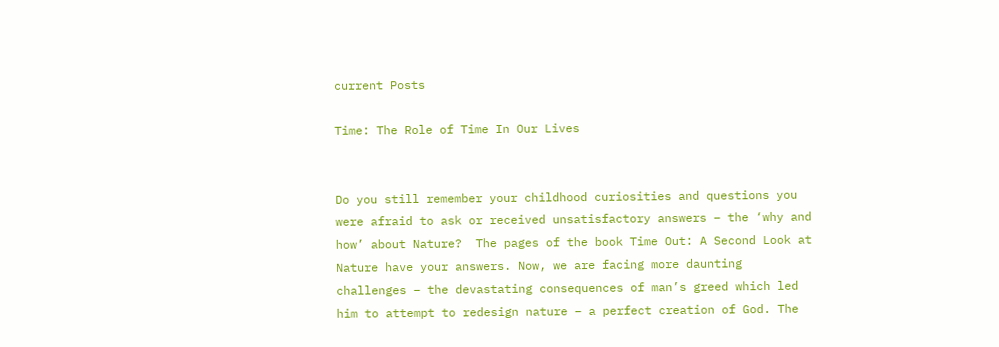current Posts

Time: The Role of Time In Our Lives


Do you still remember your childhood curiosities and questions you were afraid to ask or received unsatisfactory answers – the ‘why and how’ about Nature?  The pages of the book Time Out: A Second Look at Nature have your answers. Now, we are facing more daunting challenges – the devastating consequences of man’s greed which led him to attempt to redesign nature – a perfect creation of God. The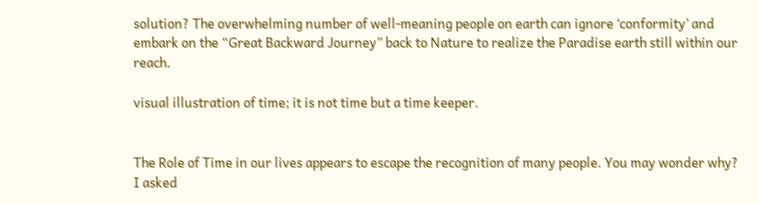solution? The overwhelming number of well-meaning people on earth can ignore ‘conformity’ and embark on the “Great Backward Journey” back to Nature to realize the Paradise earth still within our reach.

visual illustration of time; it is not time but a time keeper.


The Role of Time in our lives appears to escape the recognition of many people. You may wonder why? I asked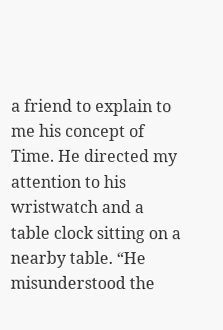a friend to explain to me his concept of Time. He directed my attention to his wristwatch and a table clock sitting on a nearby table. “He misunderstood the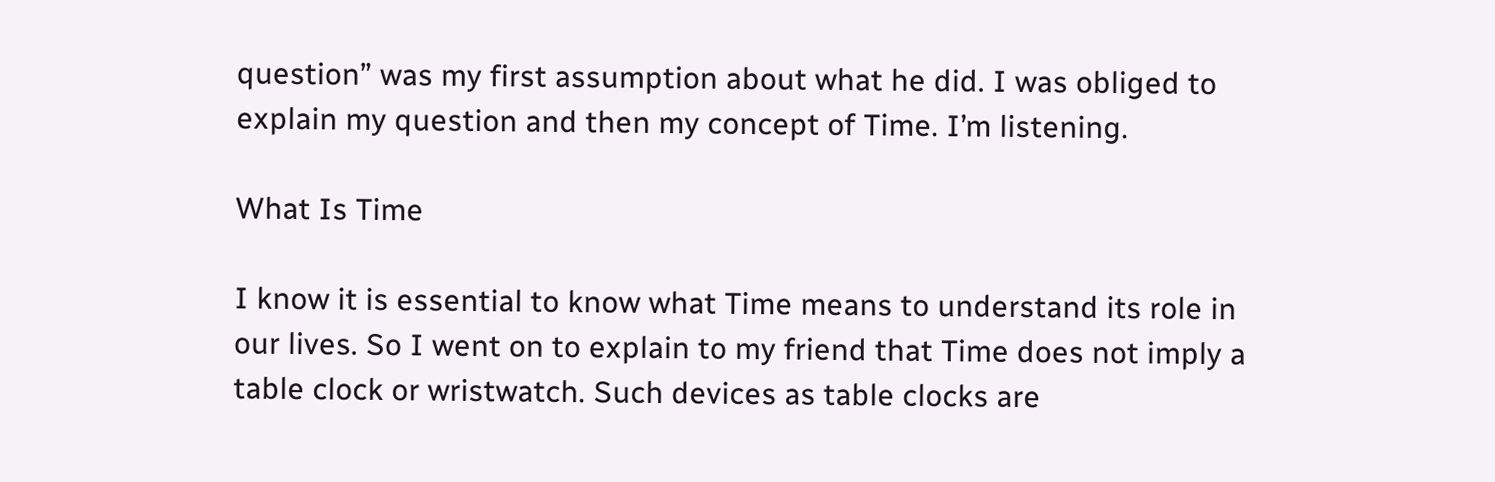question” was my first assumption about what he did. I was obliged to explain my question and then my concept of Time. I’m listening.

What Is Time

I know it is essential to know what Time means to understand its role in our lives. So I went on to explain to my friend that Time does not imply a table clock or wristwatch. Such devices as table clocks are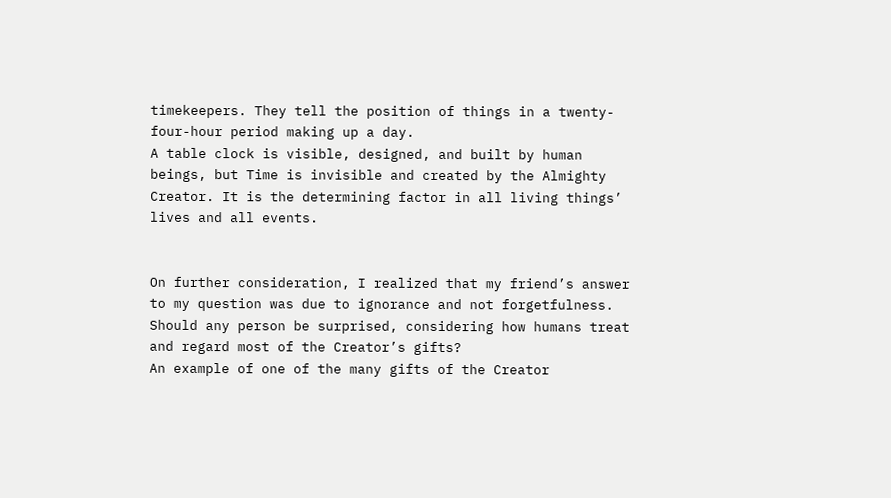timekeepers. They tell the position of things in a twenty-four-hour period making up a day.
A table clock is visible, designed, and built by human beings, but Time is invisible and created by the Almighty Creator. It is the determining factor in all living things’ lives and all events.


On further consideration, I realized that my friend’s answer to my question was due to ignorance and not forgetfulness. Should any person be surprised, considering how humans treat and regard most of the Creator’s gifts?
An example of one of the many gifts of the Creator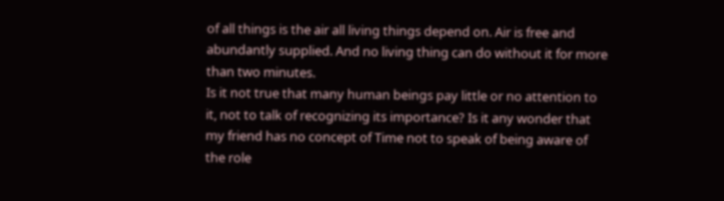of all things is the air all living things depend on. Air is free and abundantly supplied. And no living thing can do without it for more than two minutes.
Is it not true that many human beings pay little or no attention to it, not to talk of recognizing its importance? Is it any wonder that my friend has no concept of Time not to speak of being aware of the role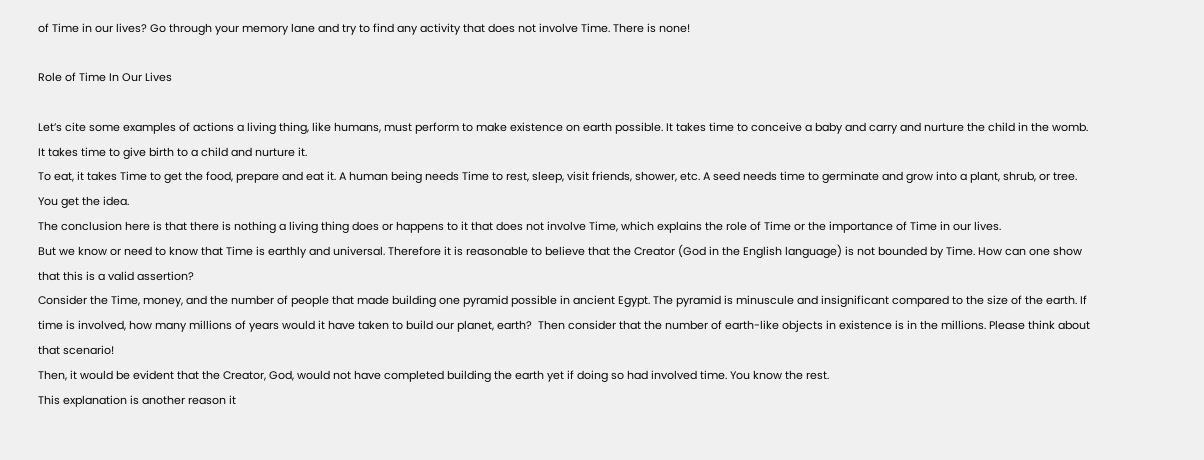of Time in our lives? Go through your memory lane and try to find any activity that does not involve Time. There is none!

Role of Time In Our Lives

Let’s cite some examples of actions a living thing, like humans, must perform to make existence on earth possible. It takes time to conceive a baby and carry and nurture the child in the womb. It takes time to give birth to a child and nurture it.
To eat, it takes Time to get the food, prepare and eat it. A human being needs Time to rest, sleep, visit friends, shower, etc. A seed needs time to germinate and grow into a plant, shrub, or tree. You get the idea.
The conclusion here is that there is nothing a living thing does or happens to it that does not involve Time, which explains the role of Time or the importance of Time in our lives.
But we know or need to know that Time is earthly and universal. Therefore it is reasonable to believe that the Creator (God in the English language) is not bounded by Time. How can one show that this is a valid assertion?
Consider the Time, money, and the number of people that made building one pyramid possible in ancient Egypt. The pyramid is minuscule and insignificant compared to the size of the earth. If time is involved, how many millions of years would it have taken to build our planet, earth?  Then consider that the number of earth-like objects in existence is in the millions. Please think about that scenario!
Then, it would be evident that the Creator, God, would not have completed building the earth yet if doing so had involved time. You know the rest.
This explanation is another reason it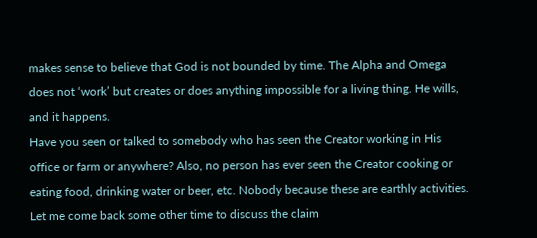makes sense to believe that God is not bounded by time. The Alpha and Omega does not ‘work’ but creates or does anything impossible for a living thing. He wills, and it happens.
Have you seen or talked to somebody who has seen the Creator working in His office or farm or anywhere? Also, no person has ever seen the Creator cooking or eating food, drinking water or beer, etc. Nobody because these are earthly activities. Let me come back some other time to discuss the claim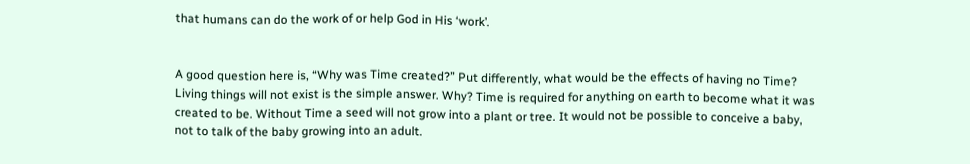that humans can do the work of or help God in His ‘work’.


A good question here is, “Why was Time created?” Put differently, what would be the effects of having no Time? Living things will not exist is the simple answer. Why? Time is required for anything on earth to become what it was created to be. Without Time a seed will not grow into a plant or tree. It would not be possible to conceive a baby, not to talk of the baby growing into an adult.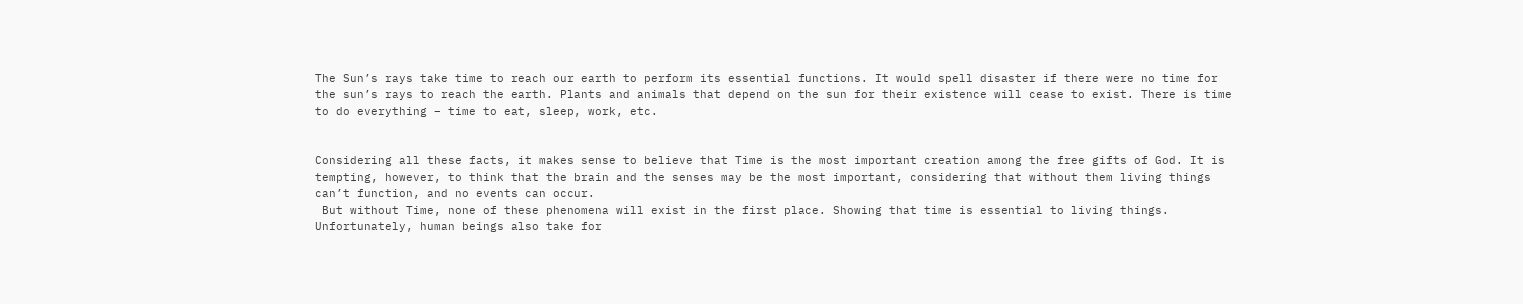The Sun’s rays take time to reach our earth to perform its essential functions. It would spell disaster if there were no time for the sun’s rays to reach the earth. Plants and animals that depend on the sun for their existence will cease to exist. There is time to do everything – time to eat, sleep, work, etc.


Considering all these facts, it makes sense to believe that Time is the most important creation among the free gifts of God. It is tempting, however, to think that the brain and the senses may be the most important, considering that without them living things can’t function, and no events can occur.
 But without Time, none of these phenomena will exist in the first place. Showing that time is essential to living things.
Unfortunately, human beings also take for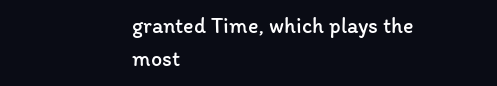granted Time, which plays the most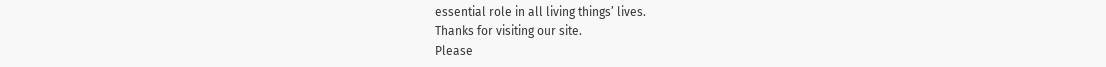essential role in all living things’ lives.
Thanks for visiting our site.
Please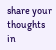share your thoughts in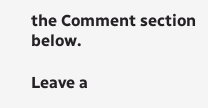the Comment section below.

Leave a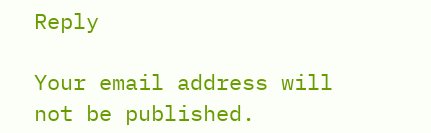Reply

Your email address will not be published.